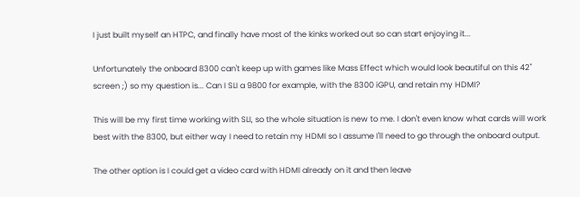I just built myself an HTPC, and finally have most of the kinks worked out so can start enjoying it...

Unfortunately the onboard 8300 can't keep up with games like Mass Effect which would look beautiful on this 42" screen ;) so my question is... Can I SLI a 9800 for example, with the 8300 iGPU, and retain my HDMI?

This will be my first time working with SLI, so the whole situation is new to me. I don't even know what cards will work best with the 8300, but either way I need to retain my HDMI so I assume I'll need to go through the onboard output.

The other option is I could get a video card with HDMI already on it and then leave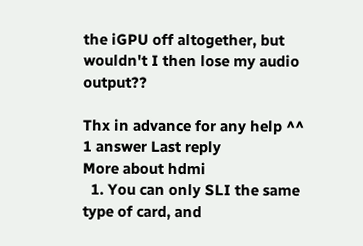the iGPU off altogether, but wouldn't I then lose my audio output??

Thx in advance for any help ^^
1 answer Last reply
More about hdmi
  1. You can only SLI the same type of card, and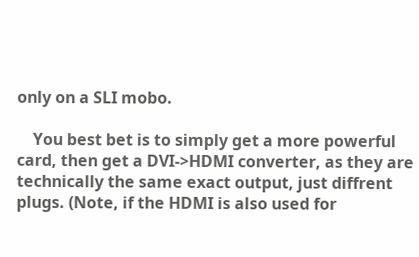only on a SLI mobo.

    You best bet is to simply get a more powerful card, then get a DVI->HDMI converter, as they are technically the same exact output, just diffrent plugs. (Note, if the HDMI is also used for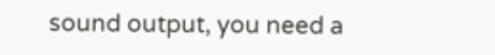sound output, you need a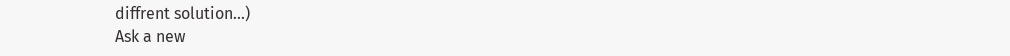diffrent solution...)
Ask a new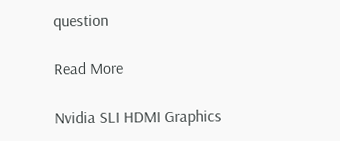question

Read More

Nvidia SLI HDMI Graphics